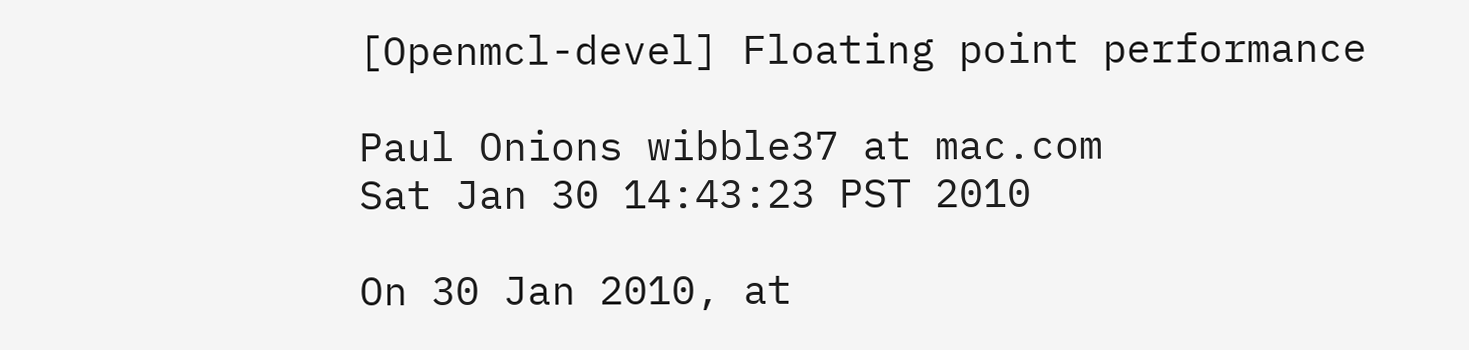[Openmcl-devel] Floating point performance

Paul Onions wibble37 at mac.com
Sat Jan 30 14:43:23 PST 2010

On 30 Jan 2010, at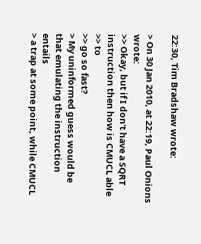22:30, Tim Bradshaw wrote:

> On 30 Jan 2010, at 22:19, Paul Onions wrote:
>> Okay, but if I don't have a SQRT instruction then how is CMUCL able
>> to
>> go so fast?
> My uninformed guess would be that emulating the instruction entails
> a trap at some point, while CMUCL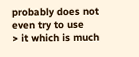probably does not even try to use
> it which is much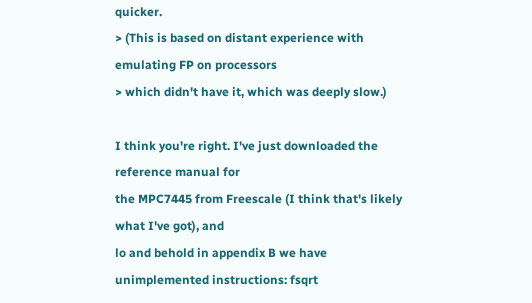quicker.
> (This is based on distant experience with emulating FP on processors
> which didn't have it, which was deeply slow.)

I think you're right. I've just downloaded the reference manual for
the MPC7445 from Freescale (I think that's likely what I've got), and
lo and behold in appendix B we have unimplemented instructions: fsqrt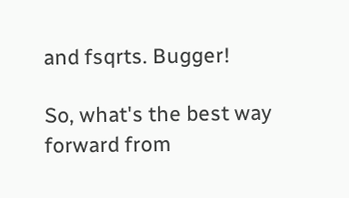and fsqrts. Bugger!

So, what's the best way forward from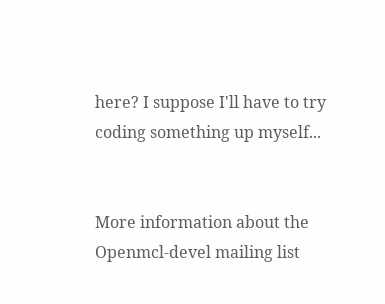here? I suppose I'll have to try
coding something up myself...


More information about the Openmcl-devel mailing list